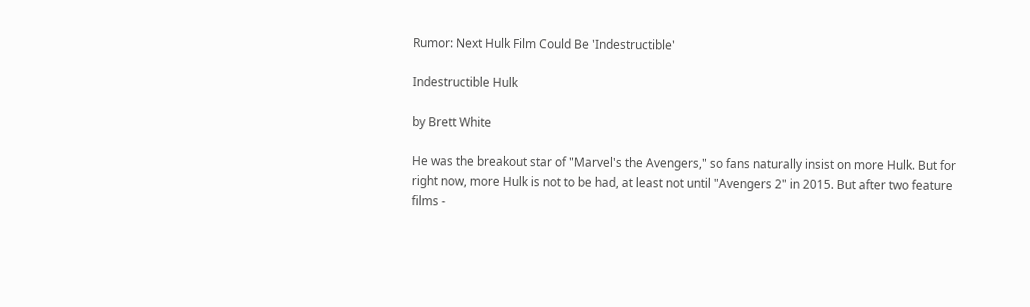Rumor: Next Hulk Film Could Be 'Indestructible'

Indestructible Hulk

by Brett White

He was the breakout star of "Marvel's the Avengers," so fans naturally insist on more Hulk. But for right now, more Hulk is not to be had, at least not until "Avengers 2" in 2015. But after two feature films -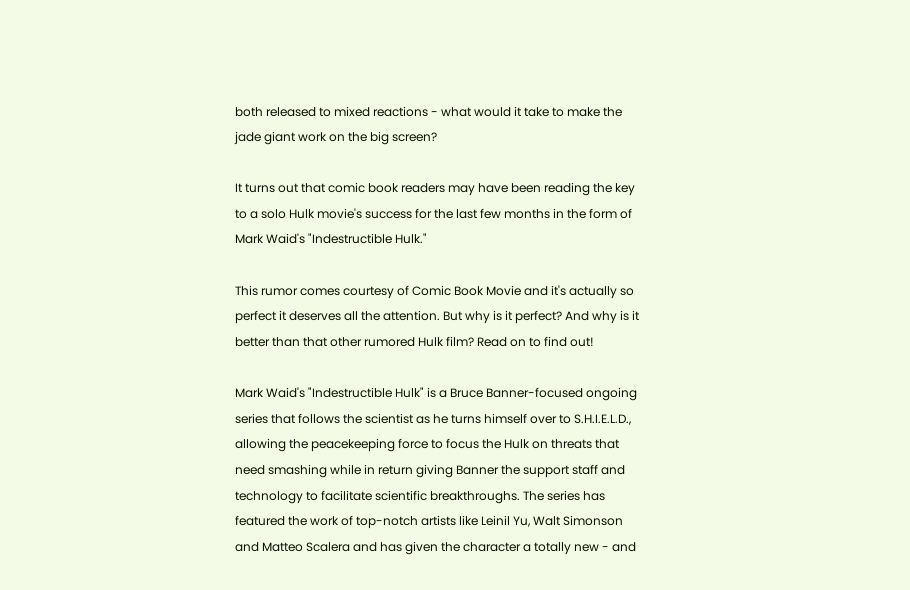both released to mixed reactions - what would it take to make the jade giant work on the big screen?

It turns out that comic book readers may have been reading the key to a solo Hulk movie's success for the last few months in the form of Mark Waid's "Indestructible Hulk."

This rumor comes courtesy of Comic Book Movie and it's actually so perfect it deserves all the attention. But why is it perfect? And why is it better than that other rumored Hulk film? Read on to find out!

Mark Waid's "Indestructible Hulk" is a Bruce Banner-focused ongoing series that follows the scientist as he turns himself over to S.H.I.E.L.D., allowing the peacekeeping force to focus the Hulk on threats that need smashing while in return giving Banner the support staff and technology to facilitate scientific breakthroughs. The series has featured the work of top-notch artists like Leinil Yu, Walt Simonson and Matteo Scalera and has given the character a totally new - and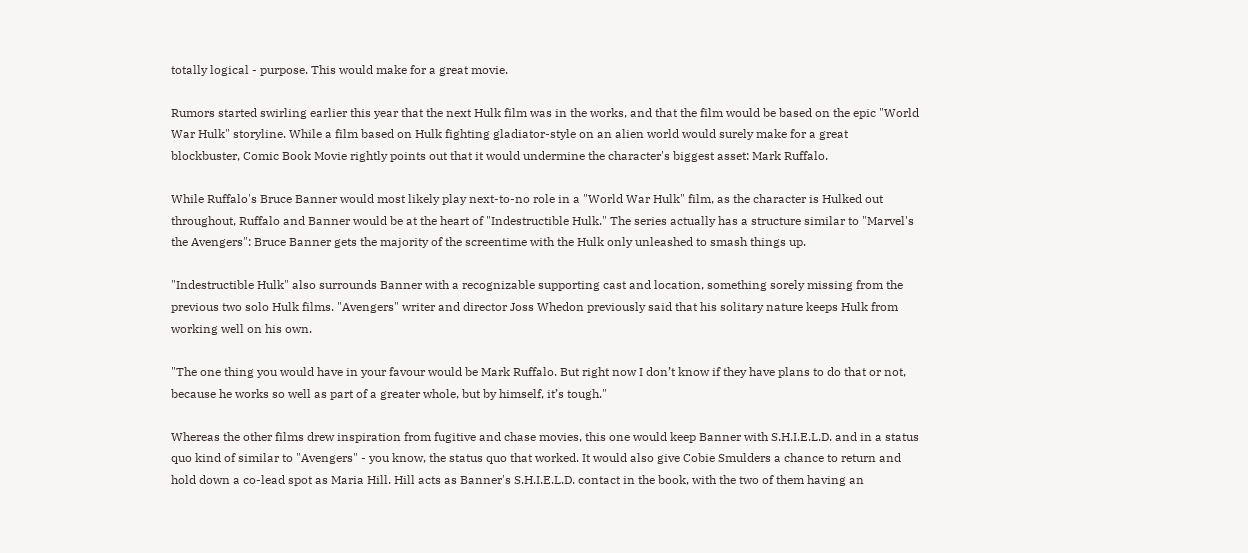totally logical - purpose. This would make for a great movie.

Rumors started swirling earlier this year that the next Hulk film was in the works, and that the film would be based on the epic "World War Hulk" storyline. While a film based on Hulk fighting gladiator-style on an alien world would surely make for a great blockbuster, Comic Book Movie rightly points out that it would undermine the character's biggest asset: Mark Ruffalo.

While Ruffalo's Bruce Banner would most likely play next-to-no role in a "World War Hulk" film, as the character is Hulked out throughout, Ruffalo and Banner would be at the heart of "Indestructible Hulk." The series actually has a structure similar to "Marvel's the Avengers": Bruce Banner gets the majority of the screentime with the Hulk only unleashed to smash things up.

"Indestructible Hulk" also surrounds Banner with a recognizable supporting cast and location, something sorely missing from the previous two solo Hulk films. "Avengers" writer and director Joss Whedon previously said that his solitary nature keeps Hulk from working well on his own.

"The one thing you would have in your favour would be Mark Ruffalo. But right now I don’t know if they have plans to do that or not, because he works so well as part of a greater whole, but by himself, it’s tough."

Whereas the other films drew inspiration from fugitive and chase movies, this one would keep Banner with S.H.I.E.L.D. and in a status quo kind of similar to "Avengers" - you know, the status quo that worked. It would also give Cobie Smulders a chance to return and hold down a co-lead spot as Maria Hill. Hill acts as Banner's S.H.I.E.L.D. contact in the book, with the two of them having an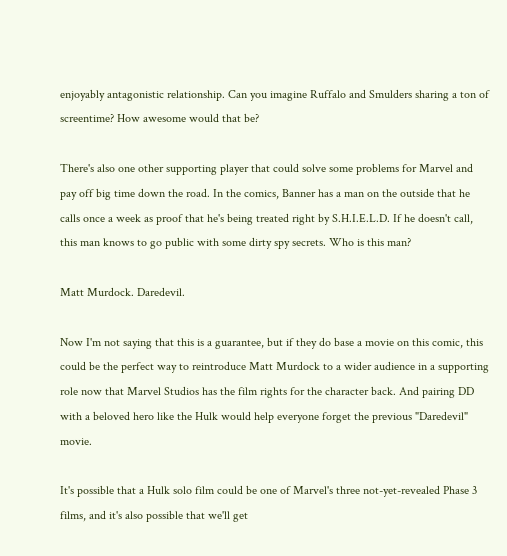enjoyably antagonistic relationship. Can you imagine Ruffalo and Smulders sharing a ton of screentime? How awesome would that be?

There's also one other supporting player that could solve some problems for Marvel and pay off big time down the road. In the comics, Banner has a man on the outside that he calls once a week as proof that he's being treated right by S.H.I.E.L.D. If he doesn't call, this man knows to go public with some dirty spy secrets. Who is this man?

Matt Murdock. Daredevil.

Now I'm not saying that this is a guarantee, but if they do base a movie on this comic, this could be the perfect way to reintroduce Matt Murdock to a wider audience in a supporting role now that Marvel Studios has the film rights for the character back. And pairing DD with a beloved hero like the Hulk would help everyone forget the previous "Daredevil" movie.

It's possible that a Hulk solo film could be one of Marvel's three not-yet-revealed Phase 3 films, and it's also possible that we'll get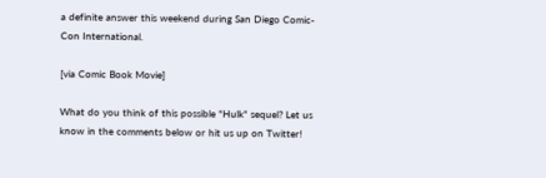a definite answer this weekend during San Diego Comic-Con International.

[via Comic Book Movie]

What do you think of this possible "Hulk" sequel? Let us know in the comments below or hit us up on Twitter!